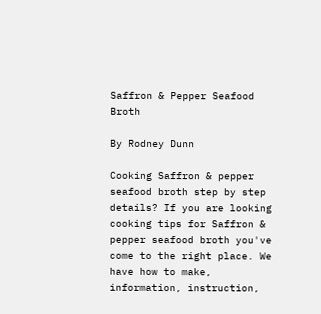Saffron & Pepper Seafood Broth

By Rodney Dunn

Cooking Saffron & pepper seafood broth step by step details? If you are looking cooking tips for Saffron & pepper seafood broth you've come to the right place. We have how to make, information, instruction,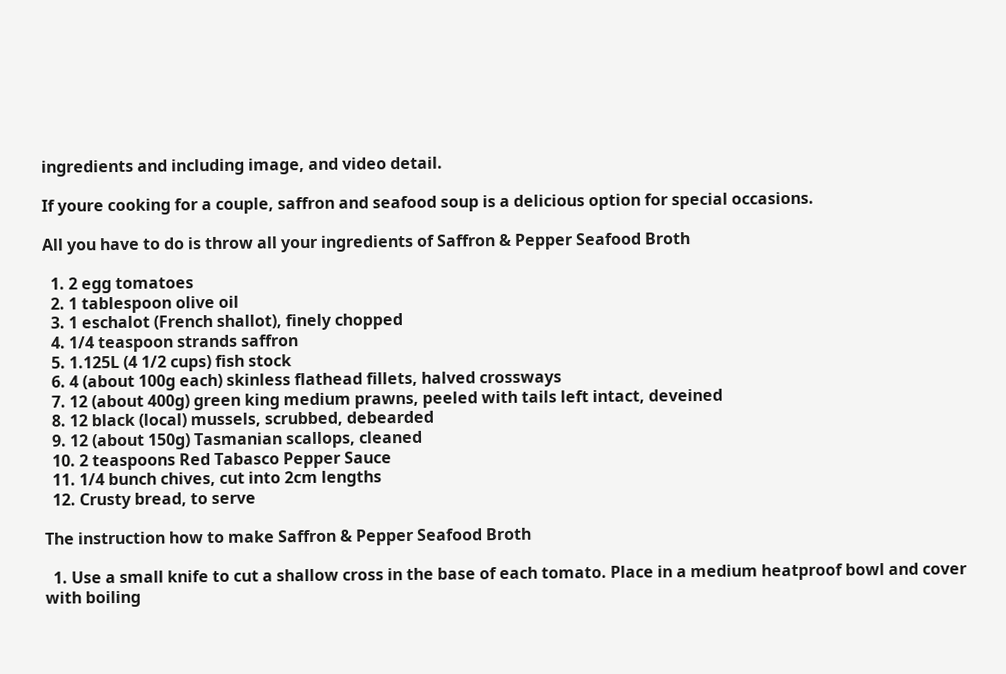ingredients and including image, and video detail.

If youre cooking for a couple, saffron and seafood soup is a delicious option for special occasions.

All you have to do is throw all your ingredients of Saffron & Pepper Seafood Broth

  1. 2 egg tomatoes
  2. 1 tablespoon olive oil
  3. 1 eschalot (French shallot), finely chopped
  4. 1/4 teaspoon strands saffron
  5. 1.125L (4 1/2 cups) fish stock
  6. 4 (about 100g each) skinless flathead fillets, halved crossways
  7. 12 (about 400g) green king medium prawns, peeled with tails left intact, deveined
  8. 12 black (local) mussels, scrubbed, debearded
  9. 12 (about 150g) Tasmanian scallops, cleaned
  10. 2 teaspoons Red Tabasco Pepper Sauce
  11. 1/4 bunch chives, cut into 2cm lengths
  12. Crusty bread, to serve

The instruction how to make Saffron & Pepper Seafood Broth

  1. Use a small knife to cut a shallow cross in the base of each tomato. Place in a medium heatproof bowl and cover with boiling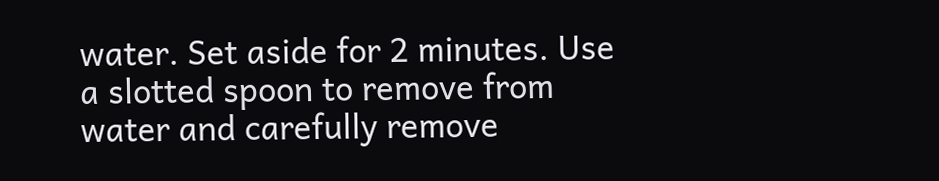water. Set aside for 2 minutes. Use a slotted spoon to remove from water and carefully remove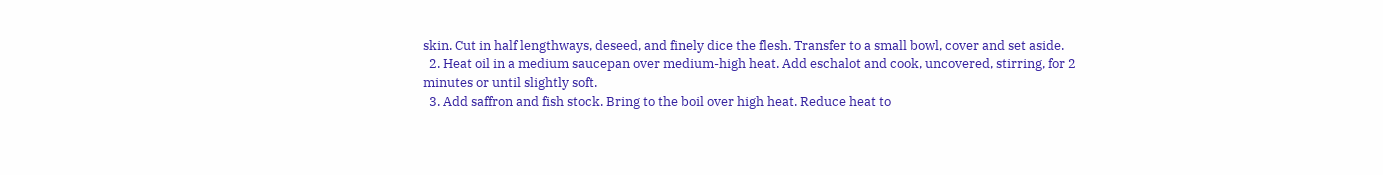skin. Cut in half lengthways, deseed, and finely dice the flesh. Transfer to a small bowl, cover and set aside.
  2. Heat oil in a medium saucepan over medium-high heat. Add eschalot and cook, uncovered, stirring, for 2 minutes or until slightly soft.
  3. Add saffron and fish stock. Bring to the boil over high heat. Reduce heat to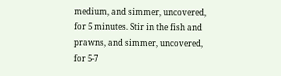medium, and simmer, uncovered, for 5 minutes. Stir in the fish and prawns, and simmer, uncovered, for 5-7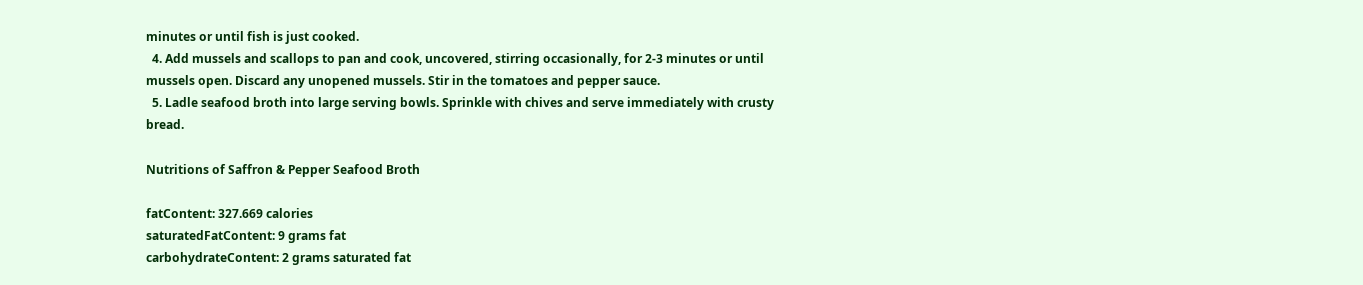minutes or until fish is just cooked.
  4. Add mussels and scallops to pan and cook, uncovered, stirring occasionally, for 2-3 minutes or until mussels open. Discard any unopened mussels. Stir in the tomatoes and pepper sauce.
  5. Ladle seafood broth into large serving bowls. Sprinkle with chives and serve immediately with crusty bread.

Nutritions of Saffron & Pepper Seafood Broth

fatContent: 327.669 calories
saturatedFatContent: 9 grams fat
carbohydrateContent: 2 grams saturated fat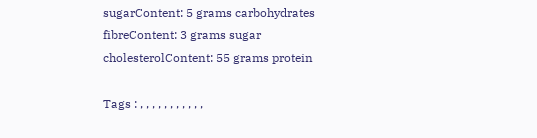sugarContent: 5 grams carbohydrates
fibreContent: 3 grams sugar
cholesterolContent: 55 grams protein

Tags : , , , , , , , , , , ,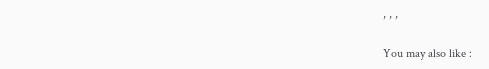, , ,

You may also like :